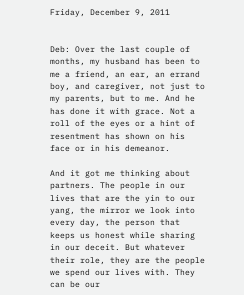Friday, December 9, 2011


Deb: Over the last couple of months, my husband has been to me a friend, an ear, an errand boy, and caregiver, not just to my parents, but to me. And he has done it with grace. Not a roll of the eyes or a hint of resentment has shown on his face or in his demeanor.

And it got me thinking about partners. The people in our lives that are the yin to our yang, the mirror we look into every day, the person that keeps us honest while sharing in our deceit. But whatever their role, they are the people we spend our lives with. They can be our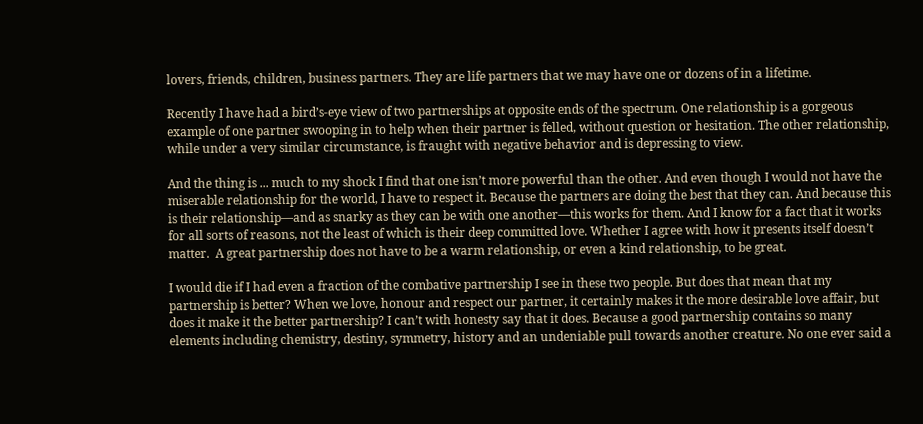lovers, friends, children, business partners. They are life partners that we may have one or dozens of in a lifetime.

Recently I have had a bird’s-eye view of two partnerships at opposite ends of the spectrum. One relationship is a gorgeous example of one partner swooping in to help when their partner is felled, without question or hesitation. The other relationship, while under a very similar circumstance, is fraught with negative behavior and is depressing to view.

And the thing is ... much to my shock I find that one isn’t more powerful than the other. And even though I would not have the miserable relationship for the world, I have to respect it. Because the partners are doing the best that they can. And because this is their relationship—and as snarky as they can be with one another—this works for them. And I know for a fact that it works for all sorts of reasons, not the least of which is their deep committed love. Whether I agree with how it presents itself doesn’t matter.  A great partnership does not have to be a warm relationship, or even a kind relationship, to be great.

I would die if I had even a fraction of the combative partnership I see in these two people. But does that mean that my partnership is better? When we love, honour and respect our partner, it certainly makes it the more desirable love affair, but does it make it the better partnership? I can’t with honesty say that it does. Because a good partnership contains so many elements including chemistry, destiny, symmetry, history and an undeniable pull towards another creature. No one ever said a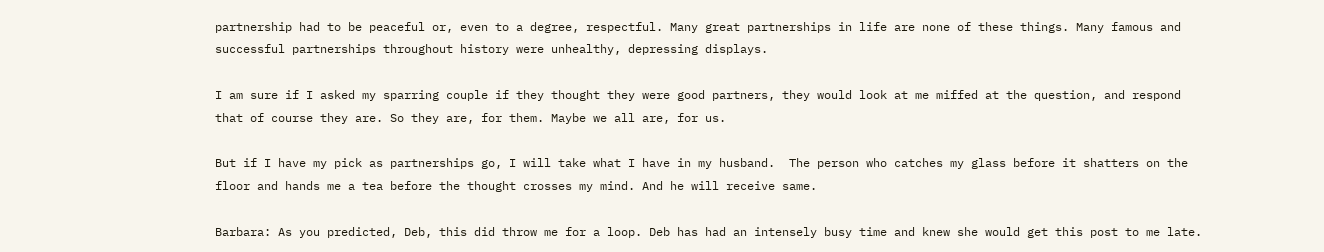partnership had to be peaceful or, even to a degree, respectful. Many great partnerships in life are none of these things. Many famous and successful partnerships throughout history were unhealthy, depressing displays.

I am sure if I asked my sparring couple if they thought they were good partners, they would look at me miffed at the question, and respond that of course they are. So they are, for them. Maybe we all are, for us.

But if I have my pick as partnerships go, I will take what I have in my husband.  The person who catches my glass before it shatters on the floor and hands me a tea before the thought crosses my mind. And he will receive same.

Barbara: As you predicted, Deb, this did throw me for a loop. Deb has had an intensely busy time and knew she would get this post to me late.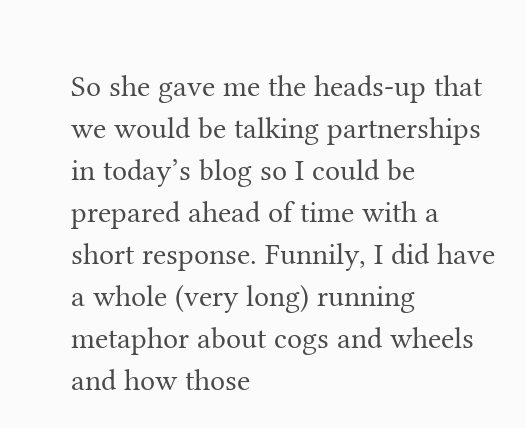So she gave me the heads-up that we would be talking partnerships in today’s blog so I could be prepared ahead of time with a short response. Funnily, I did have a whole (very long) running metaphor about cogs and wheels and how those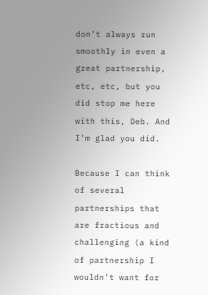don’t always run smoothly in even a great partnership, etc, etc, but you did stop me here with this, Deb. And I’m glad you did.

Because I can think of several partnerships that are fractious and challenging (a kind of partnership I wouldn’t want for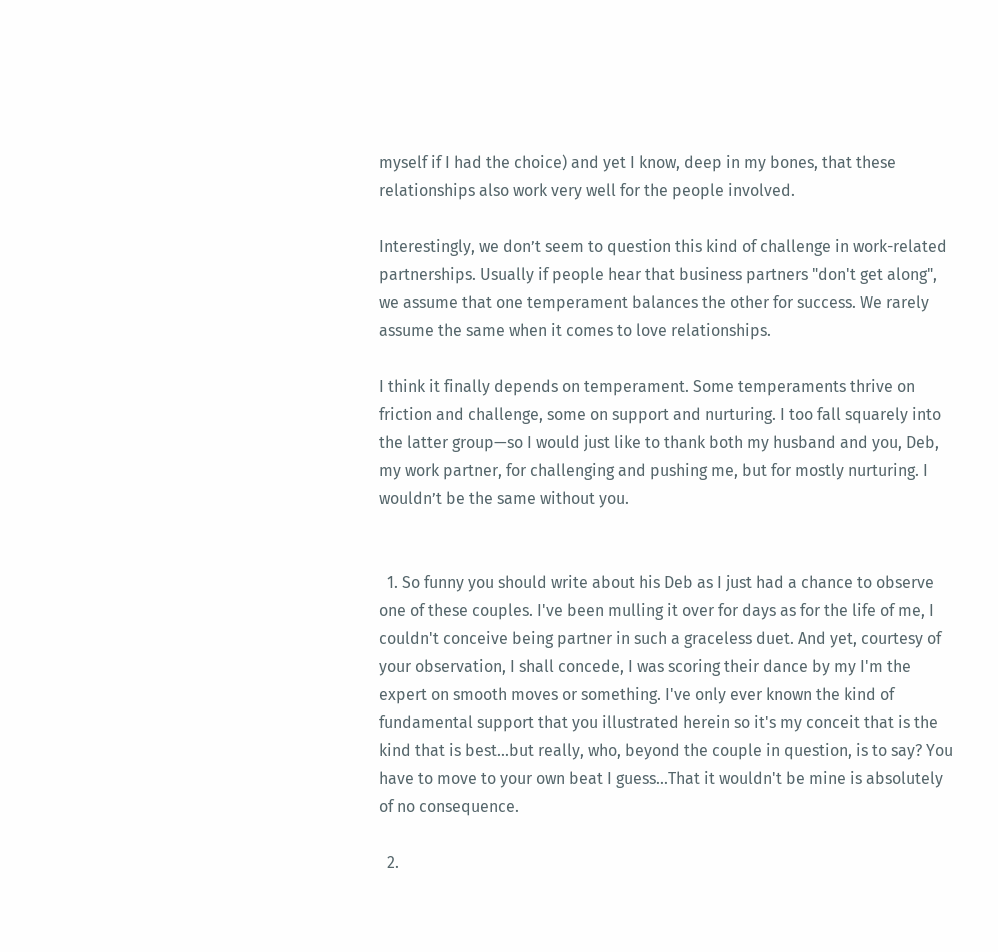myself if I had the choice) and yet I know, deep in my bones, that these relationships also work very well for the people involved.

Interestingly, we don’t seem to question this kind of challenge in work-related partnerships. Usually if people hear that business partners "don't get along", we assume that one temperament balances the other for success. We rarely assume the same when it comes to love relationships.

I think it finally depends on temperament. Some temperaments thrive on friction and challenge, some on support and nurturing. I too fall squarely into the latter group—so I would just like to thank both my husband and you, Deb, my work partner, for challenging and pushing me, but for mostly nurturing. I wouldn’t be the same without you.


  1. So funny you should write about his Deb as I just had a chance to observe one of these couples. I've been mulling it over for days as for the life of me, I couldn't conceive being partner in such a graceless duet. And yet, courtesy of your observation, I shall concede, I was scoring their dance by my I'm the expert on smooth moves or something. I've only ever known the kind of fundamental support that you illustrated herein so it's my conceit that is the kind that is best...but really, who, beyond the couple in question, is to say? You have to move to your own beat I guess...That it wouldn't be mine is absolutely of no consequence.

  2.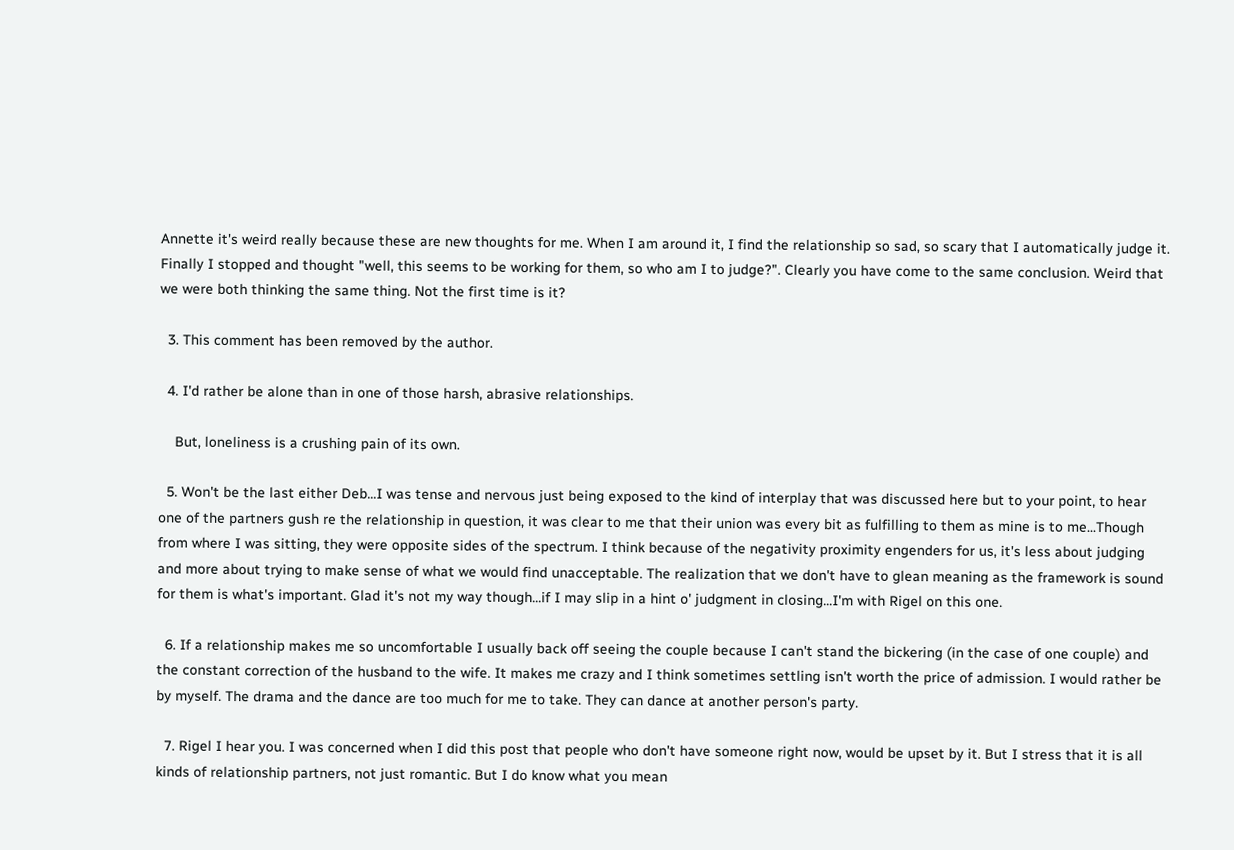Annette it's weird really because these are new thoughts for me. When I am around it, I find the relationship so sad, so scary that I automatically judge it. Finally I stopped and thought "well, this seems to be working for them, so who am I to judge?". Clearly you have come to the same conclusion. Weird that we were both thinking the same thing. Not the first time is it?

  3. This comment has been removed by the author.

  4. I'd rather be alone than in one of those harsh, abrasive relationships.

    But, loneliness is a crushing pain of its own.

  5. Won't be the last either Deb...I was tense and nervous just being exposed to the kind of interplay that was discussed here but to your point, to hear one of the partners gush re the relationship in question, it was clear to me that their union was every bit as fulfilling to them as mine is to me...Though from where I was sitting, they were opposite sides of the spectrum. I think because of the negativity proximity engenders for us, it's less about judging and more about trying to make sense of what we would find unacceptable. The realization that we don't have to glean meaning as the framework is sound for them is what's important. Glad it's not my way though...if I may slip in a hint o' judgment in closing...I'm with Rigel on this one.

  6. If a relationship makes me so uncomfortable I usually back off seeing the couple because I can't stand the bickering (in the case of one couple) and the constant correction of the husband to the wife. It makes me crazy and I think sometimes settling isn't worth the price of admission. I would rather be by myself. The drama and the dance are too much for me to take. They can dance at another person's party.

  7. Rigel I hear you. I was concerned when I did this post that people who don't have someone right now, would be upset by it. But I stress that it is all kinds of relationship partners, not just romantic. But I do know what you mean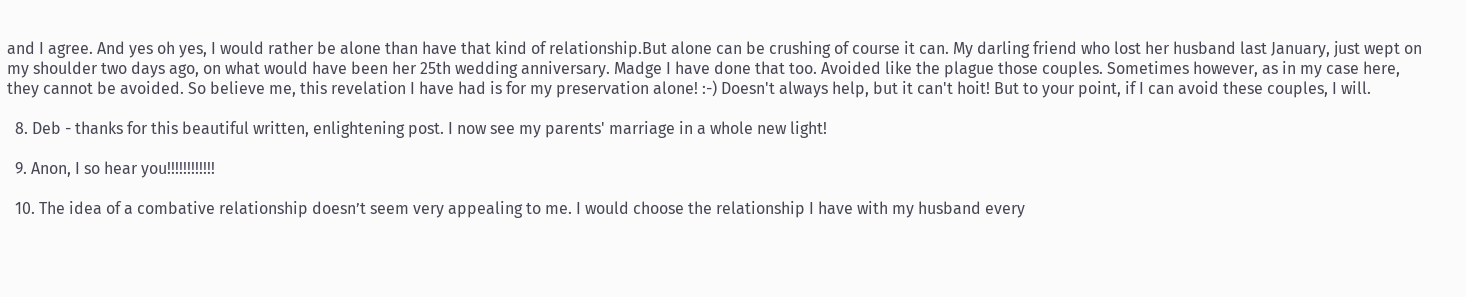and I agree. And yes oh yes, I would rather be alone than have that kind of relationship.But alone can be crushing of course it can. My darling friend who lost her husband last January, just wept on my shoulder two days ago, on what would have been her 25th wedding anniversary. Madge I have done that too. Avoided like the plague those couples. Sometimes however, as in my case here, they cannot be avoided. So believe me, this revelation I have had is for my preservation alone! :-) Doesn't always help, but it can't hoit! But to your point, if I can avoid these couples, I will.

  8. Deb - thanks for this beautiful written, enlightening post. I now see my parents' marriage in a whole new light!

  9. Anon, I so hear you!!!!!!!!!!!!

  10. The idea of a combative relationship doesn’t seem very appealing to me. I would choose the relationship I have with my husband every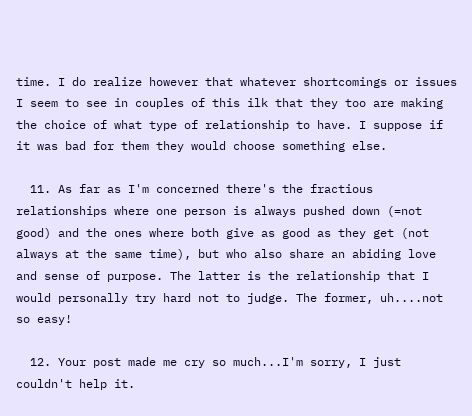time. I do realize however that whatever shortcomings or issues I seem to see in couples of this ilk that they too are making the choice of what type of relationship to have. I suppose if it was bad for them they would choose something else.

  11. As far as I'm concerned there's the fractious relationships where one person is always pushed down (=not good) and the ones where both give as good as they get (not always at the same time), but who also share an abiding love and sense of purpose. The latter is the relationship that I would personally try hard not to judge. The former, uh....not so easy!

  12. Your post made me cry so much...I'm sorry, I just couldn't help it.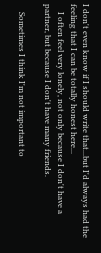I don't even know if I should write that...but I'd always had the feeling that I can be totally honest here...
    I often feel very lonely, not only because I don't have a partner, but because I don't have many friends.

    Sometimes I think I'm not important to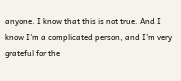anyone. I know that this is not true. And I know I'm a complicated person, and I'm very grateful for the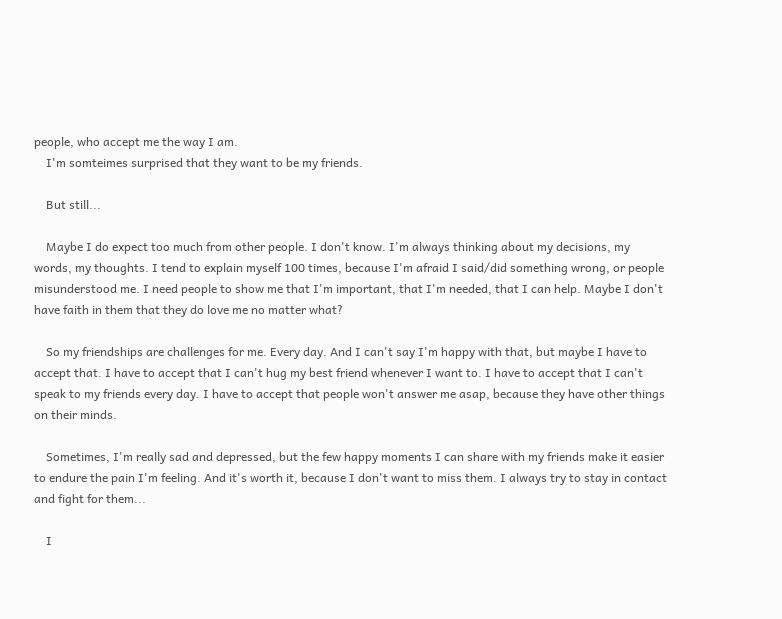people, who accept me the way I am.
    I'm somteimes surprised that they want to be my friends.

    But still...

    Maybe I do expect too much from other people. I don't know. I'm always thinking about my decisions, my words, my thoughts. I tend to explain myself 100 times, because I'm afraid I said/did something wrong, or people misunderstood me. I need people to show me that I'm important, that I'm needed, that I can help. Maybe I don't have faith in them that they do love me no matter what?

    So my friendships are challenges for me. Every day. And I can't say I'm happy with that, but maybe I have to accept that. I have to accept that I can't hug my best friend whenever I want to. I have to accept that I can't speak to my friends every day. I have to accept that people won't answer me asap, because they have other things on their minds.

    Sometimes, I'm really sad and depressed, but the few happy moments I can share with my friends make it easier to endure the pain I'm feeling. And it's worth it, because I don't want to miss them. I always try to stay in contact and fight for them...

    I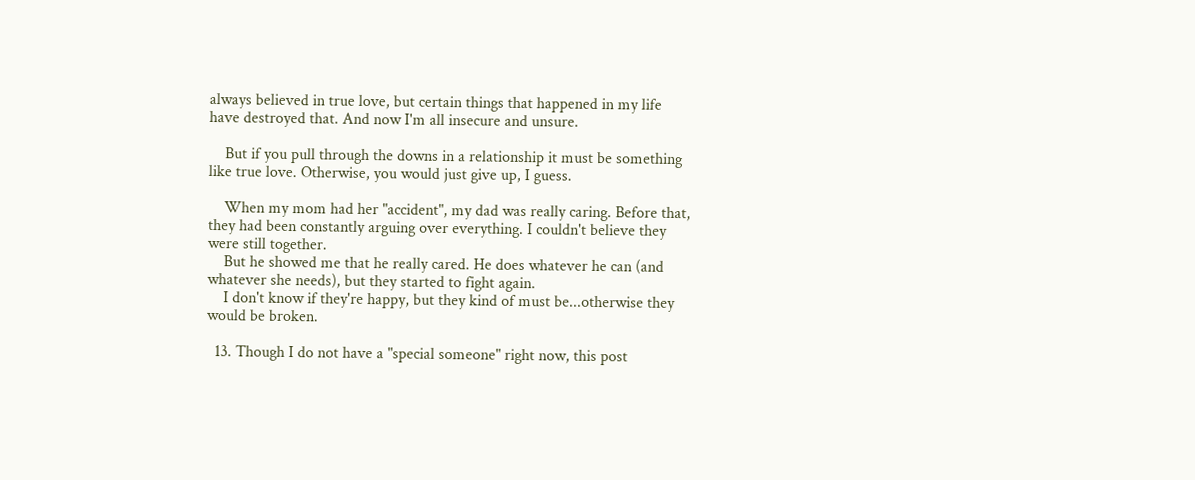always believed in true love, but certain things that happened in my life have destroyed that. And now I'm all insecure and unsure.

    But if you pull through the downs in a relationship it must be something like true love. Otherwise, you would just give up, I guess.

    When my mom had her "accident", my dad was really caring. Before that, they had been constantly arguing over everything. I couldn't believe they were still together.
    But he showed me that he really cared. He does whatever he can (and whatever she needs), but they started to fight again.
    I don't know if they're happy, but they kind of must be...otherwise they would be broken.

  13. Though I do not have a "special someone" right now, this post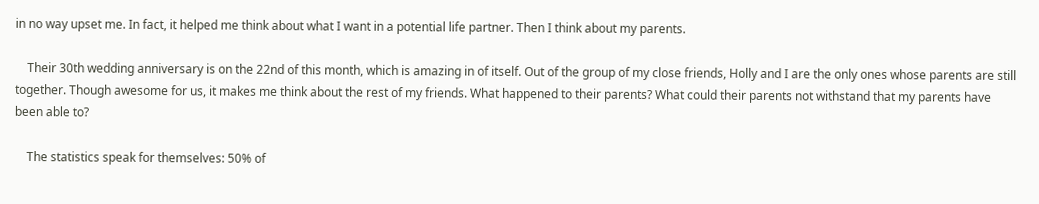in no way upset me. In fact, it helped me think about what I want in a potential life partner. Then I think about my parents.

    Their 30th wedding anniversary is on the 22nd of this month, which is amazing in of itself. Out of the group of my close friends, Holly and I are the only ones whose parents are still together. Though awesome for us, it makes me think about the rest of my friends. What happened to their parents? What could their parents not withstand that my parents have been able to?

    The statistics speak for themselves: 50% of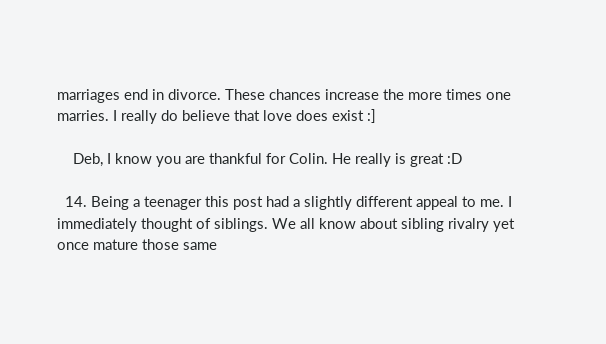marriages end in divorce. These chances increase the more times one marries. I really do believe that love does exist :]

    Deb, I know you are thankful for Colin. He really is great :D

  14. Being a teenager this post had a slightly different appeal to me. I immediately thought of siblings. We all know about sibling rivalry yet once mature those same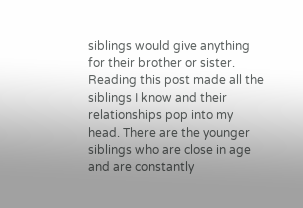siblings would give anything for their brother or sister. Reading this post made all the siblings I know and their relationships pop into my head. There are the younger siblings who are close in age and are constantly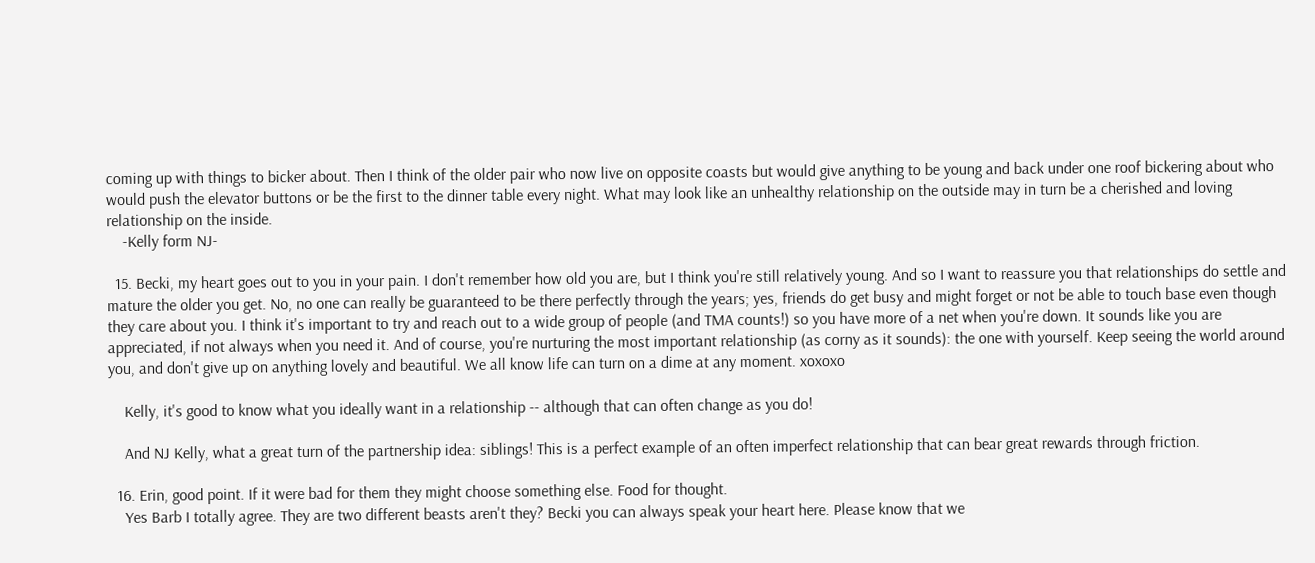coming up with things to bicker about. Then I think of the older pair who now live on opposite coasts but would give anything to be young and back under one roof bickering about who would push the elevator buttons or be the first to the dinner table every night. What may look like an unhealthy relationship on the outside may in turn be a cherished and loving relationship on the inside.
    -Kelly form NJ-

  15. Becki, my heart goes out to you in your pain. I don't remember how old you are, but I think you're still relatively young. And so I want to reassure you that relationships do settle and mature the older you get. No, no one can really be guaranteed to be there perfectly through the years; yes, friends do get busy and might forget or not be able to touch base even though they care about you. I think it's important to try and reach out to a wide group of people (and TMA counts!) so you have more of a net when you're down. It sounds like you are appreciated, if not always when you need it. And of course, you're nurturing the most important relationship (as corny as it sounds): the one with yourself. Keep seeing the world around you, and don't give up on anything lovely and beautiful. We all know life can turn on a dime at any moment. xoxoxo

    Kelly, it's good to know what you ideally want in a relationship -- although that can often change as you do!

    And NJ Kelly, what a great turn of the partnership idea: siblings! This is a perfect example of an often imperfect relationship that can bear great rewards through friction.

  16. Erin, good point. If it were bad for them they might choose something else. Food for thought.
    Yes Barb I totally agree. They are two different beasts aren't they? Becki you can always speak your heart here. Please know that we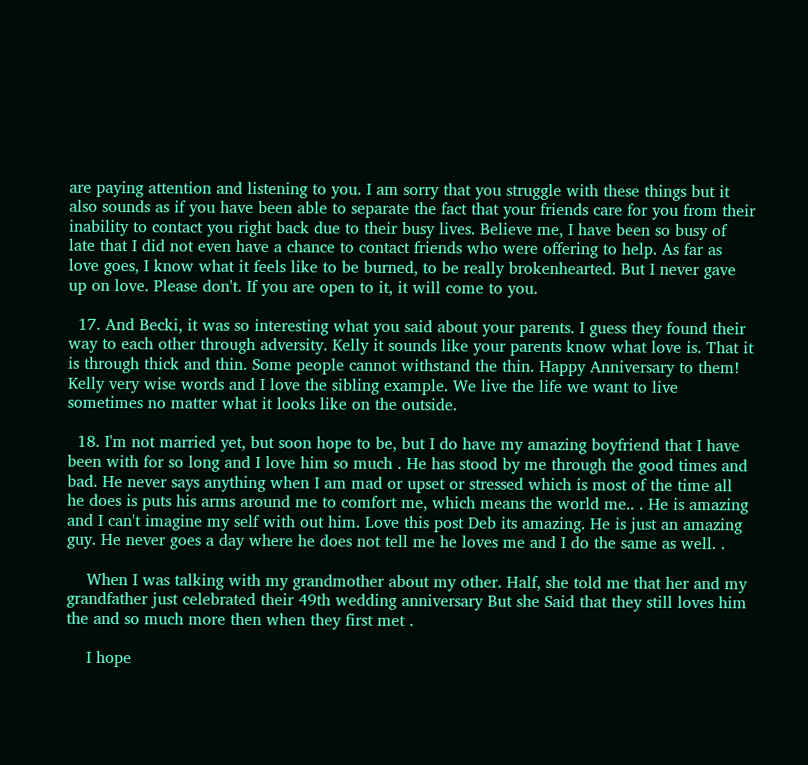are paying attention and listening to you. I am sorry that you struggle with these things but it also sounds as if you have been able to separate the fact that your friends care for you from their inability to contact you right back due to their busy lives. Believe me, I have been so busy of late that I did not even have a chance to contact friends who were offering to help. As far as love goes, I know what it feels like to be burned, to be really brokenhearted. But I never gave up on love. Please don't. If you are open to it, it will come to you.

  17. And Becki, it was so interesting what you said about your parents. I guess they found their way to each other through adversity. Kelly it sounds like your parents know what love is. That it is through thick and thin. Some people cannot withstand the thin. Happy Anniversary to them! Kelly very wise words and I love the sibling example. We live the life we want to live sometimes no matter what it looks like on the outside.

  18. I'm not married yet, but soon hope to be, but I do have my amazing boyfriend that I have been with for so long and I love him so much . He has stood by me through the good times and bad. He never says anything when I am mad or upset or stressed which is most of the time all he does is puts his arms around me to comfort me, which means the world me.. . He is amazing and I can't imagine my self with out him. Love this post Deb its amazing. He is just an amazing guy. He never goes a day where he does not tell me he loves me and I do the same as well. .

    When I was talking with my grandmother about my other. Half, she told me that her and my grandfather just celebrated their 49th wedding anniversary But she Said that they still loves him the and so much more then when they first met .

    I hope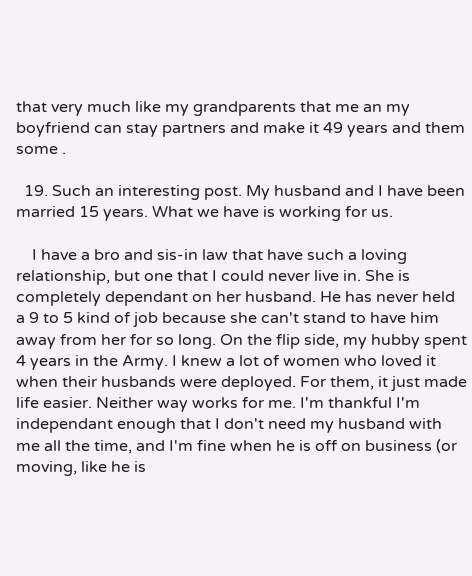that very much like my grandparents that me an my boyfriend can stay partners and make it 49 years and them some .

  19. Such an interesting post. My husband and I have been married 15 years. What we have is working for us.

    I have a bro and sis-in law that have such a loving relationship, but one that I could never live in. She is completely dependant on her husband. He has never held a 9 to 5 kind of job because she can't stand to have him away from her for so long. On the flip side, my hubby spent 4 years in the Army. I knew a lot of women who loved it when their husbands were deployed. For them, it just made life easier. Neither way works for me. I'm thankful I'm independant enough that I don't need my husband with me all the time, and I'm fine when he is off on business (or moving, like he is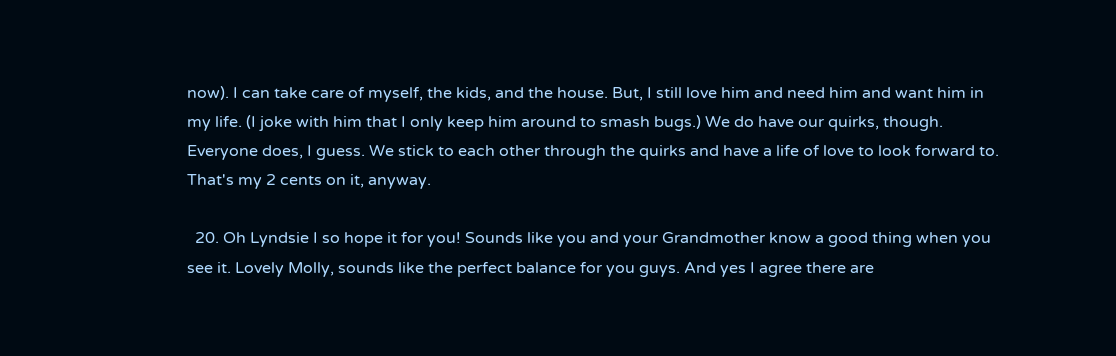now). I can take care of myself, the kids, and the house. But, I still love him and need him and want him in my life. (I joke with him that I only keep him around to smash bugs.) We do have our quirks, though. Everyone does, I guess. We stick to each other through the quirks and have a life of love to look forward to. That's my 2 cents on it, anyway.

  20. Oh Lyndsie I so hope it for you! Sounds like you and your Grandmother know a good thing when you see it. Lovely Molly, sounds like the perfect balance for you guys. And yes I agree there are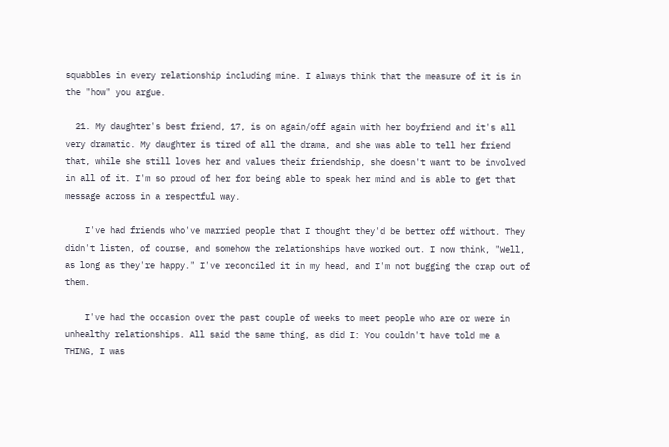squabbles in every relationship including mine. I always think that the measure of it is in the "how" you argue.

  21. My daughter's best friend, 17, is on again/off again with her boyfriend and it's all very dramatic. My daughter is tired of all the drama, and she was able to tell her friend that, while she still loves her and values their friendship, she doesn't want to be involved in all of it. I'm so proud of her for being able to speak her mind and is able to get that message across in a respectful way.

    I've had friends who've married people that I thought they'd be better off without. They didn't listen, of course, and somehow the relationships have worked out. I now think, "Well, as long as they're happy." I've reconciled it in my head, and I'm not bugging the crap out of them.

    I've had the occasion over the past couple of weeks to meet people who are or were in unhealthy relationships. All said the same thing, as did I: You couldn't have told me a THING, I was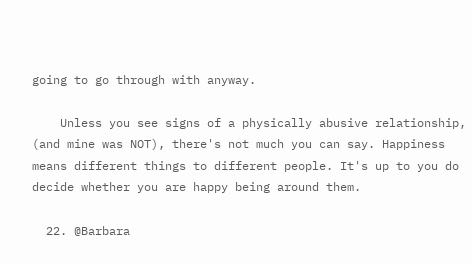going to go through with anyway.

    Unless you see signs of a physically abusive relationship, (and mine was NOT), there's not much you can say. Happiness means different things to different people. It's up to you do decide whether you are happy being around them.

  22. @Barbara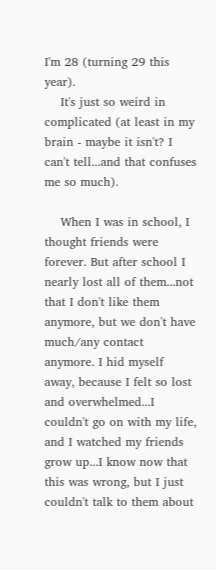I'm 28 (turning 29 this year).
    It's just so weird in complicated (at least in my brain - maybe it isn't? I can't tell...and that confuses me so much).

    When I was in school, I thought friends were forever. But after school I nearly lost all of them...not that I don't like them anymore, but we don't have much/any contact anymore. I hid myself away, because I felt so lost and overwhelmed...I couldn't go on with my life, and I watched my friends grow up...I know now that this was wrong, but I just couldn't talk to them about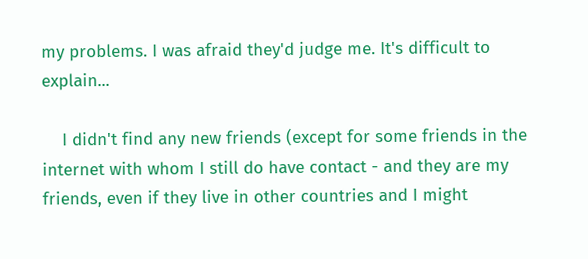my problems. I was afraid they'd judge me. It's difficult to explain...

    I didn't find any new friends (except for some friends in the internet with whom I still do have contact - and they are my friends, even if they live in other countries and I might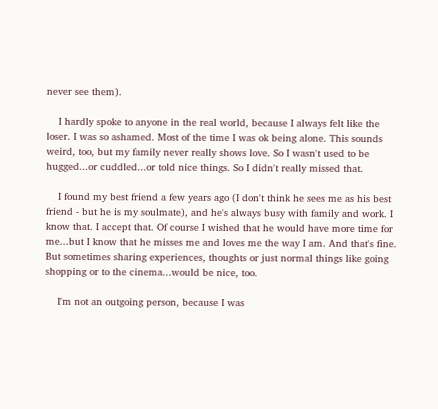never see them).

    I hardly spoke to anyone in the real world, because I always felt like the loser. I was so ashamed. Most of the time I was ok being alone. This sounds weird, too, but my family never really shows love. So I wasn't used to be hugged...or cuddled...or told nice things. So I didn't really missed that.

    I found my best friend a few years ago (I don't think he sees me as his best friend - but he is my soulmate), and he's always busy with family and work. I know that. I accept that. Of course I wished that he would have more time for me...but I know that he misses me and loves me the way I am. And that's fine. But sometimes sharing experiences, thoughts or just normal things like going shopping or to the cinema...would be nice, too.

    I'm not an outgoing person, because I was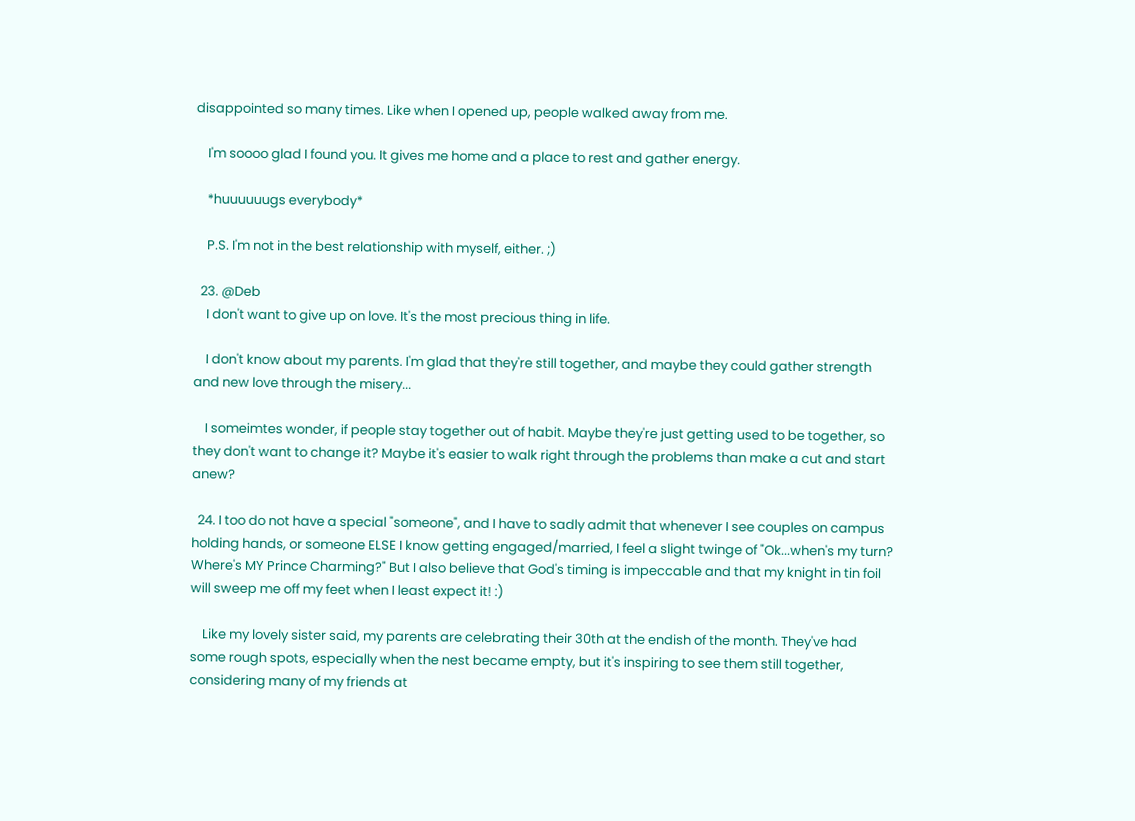disappointed so many times. Like when I opened up, people walked away from me.

    I'm soooo glad I found you. It gives me home and a place to rest and gather energy.

    *huuuuuugs everybody*

    P.S. I'm not in the best relationship with myself, either. ;)

  23. @Deb
    I don't want to give up on love. It's the most precious thing in life.

    I don't know about my parents. I'm glad that they're still together, and maybe they could gather strength and new love through the misery...

    I someimtes wonder, if people stay together out of habit. Maybe they're just getting used to be together, so they don't want to change it? Maybe it's easier to walk right through the problems than make a cut and start anew?

  24. I too do not have a special "someone", and I have to sadly admit that whenever I see couples on campus holding hands, or someone ELSE I know getting engaged/married, I feel a slight twinge of "Ok...when's my turn? Where's MY Prince Charming?" But I also believe that God's timing is impeccable and that my knight in tin foil will sweep me off my feet when I least expect it! :)

    Like my lovely sister said, my parents are celebrating their 30th at the endish of the month. They've had some rough spots, especially when the nest became empty, but it's inspiring to see them still together, considering many of my friends at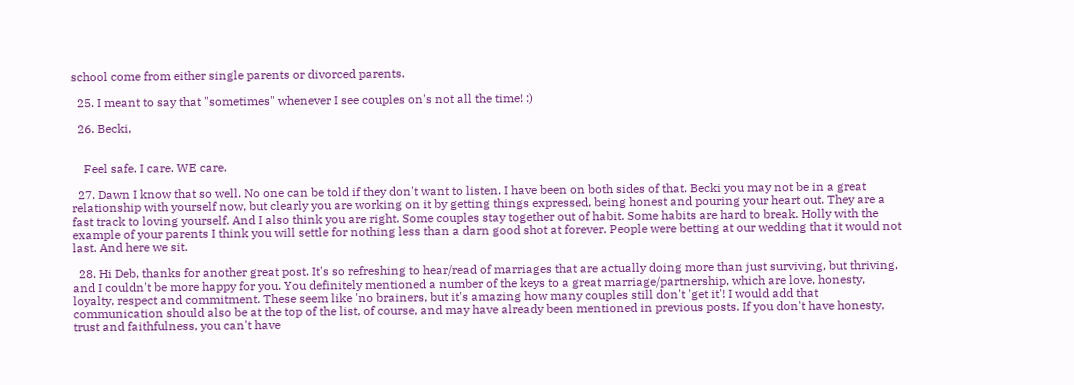school come from either single parents or divorced parents.

  25. I meant to say that "sometimes" whenever I see couples on's not all the time! :)

  26. Becki,


    Feel safe. I care. WE care.

  27. Dawn I know that so well. No one can be told if they don't want to listen. I have been on both sides of that. Becki you may not be in a great relationship with yourself now, but clearly you are working on it by getting things expressed, being honest and pouring your heart out. They are a fast track to loving yourself. And I also think you are right. Some couples stay together out of habit. Some habits are hard to break. Holly with the example of your parents I think you will settle for nothing less than a darn good shot at forever. People were betting at our wedding that it would not last. And here we sit.

  28. Hi Deb, thanks for another great post. It's so refreshing to hear/read of marriages that are actually doing more than just surviving, but thriving, and I couldn't be more happy for you. You definitely mentioned a number of the keys to a great marriage/partnership, which are love, honesty, loyalty, respect and commitment. These seem like 'no brainers, but it's amazing how many couples still don't 'get it'! I would add that communication should also be at the top of the list, of course, and may have already been mentioned in previous posts. If you don't have honesty, trust and faithfulness, you can't have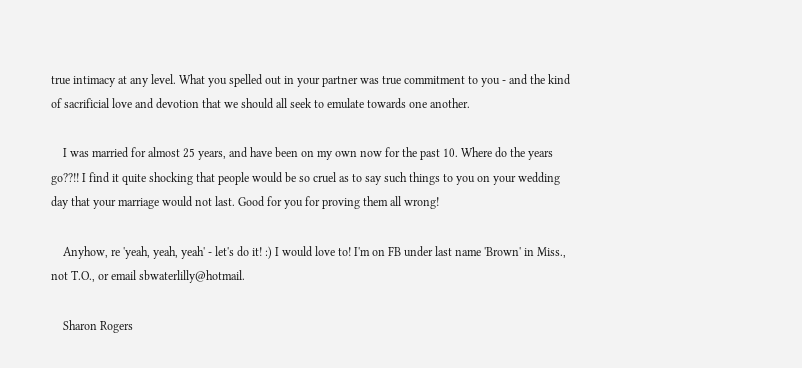true intimacy at any level. What you spelled out in your partner was true commitment to you - and the kind of sacrificial love and devotion that we should all seek to emulate towards one another.

    I was married for almost 25 years, and have been on my own now for the past 10. Where do the years go??!! I find it quite shocking that people would be so cruel as to say such things to you on your wedding day that your marriage would not last. Good for you for proving them all wrong!

    Anyhow, re 'yeah, yeah, yeah' - let's do it! :) I would love to! I'm on FB under last name 'Brown' in Miss., not T.O., or email sbwaterlilly@hotmail.

    Sharon Rogers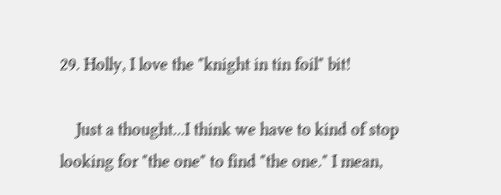29. Holly, I love the "knight in tin foil" bit!

    Just a thought...I think we have to kind of stop looking for "the one" to find "the one." I mean,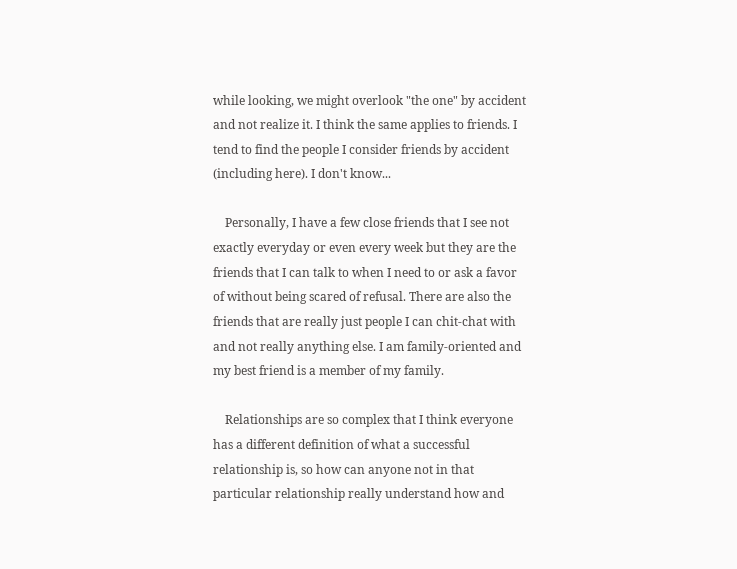while looking, we might overlook "the one" by accident and not realize it. I think the same applies to friends. I tend to find the people I consider friends by accident (including here). I don't know...

    Personally, I have a few close friends that I see not exactly everyday or even every week but they are the friends that I can talk to when I need to or ask a favor of without being scared of refusal. There are also the friends that are really just people I can chit-chat with and not really anything else. I am family-oriented and my best friend is a member of my family.

    Relationships are so complex that I think everyone has a different definition of what a successful relationship is, so how can anyone not in that particular relationship really understand how and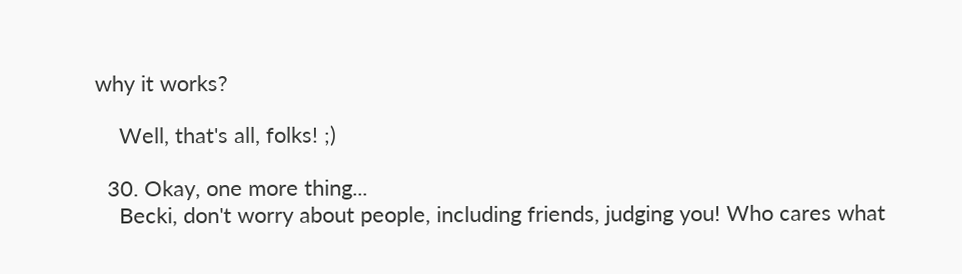why it works?

    Well, that's all, folks! ;)

  30. Okay, one more thing...
    Becki, don't worry about people, including friends, judging you! Who cares what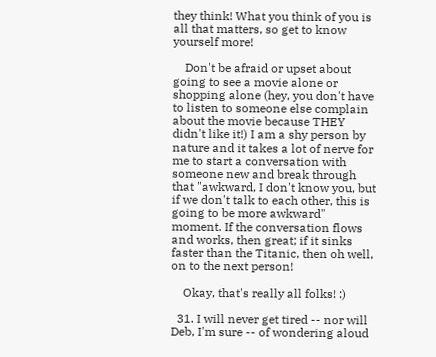they think! What you think of you is all that matters, so get to know yourself more!

    Don't be afraid or upset about going to see a movie alone or shopping alone (hey, you don't have to listen to someone else complain about the movie because THEY didn't like it!) I am a shy person by nature and it takes a lot of nerve for me to start a conversation with someone new and break through that "awkward, I don't know you, but if we don't talk to each other, this is going to be more awkward" moment. If the conversation flows and works, then great; if it sinks faster than the Titanic, then oh well, on to the next person!

    Okay, that's really all folks! :)

  31. I will never get tired -- nor will Deb, I'm sure -- of wondering aloud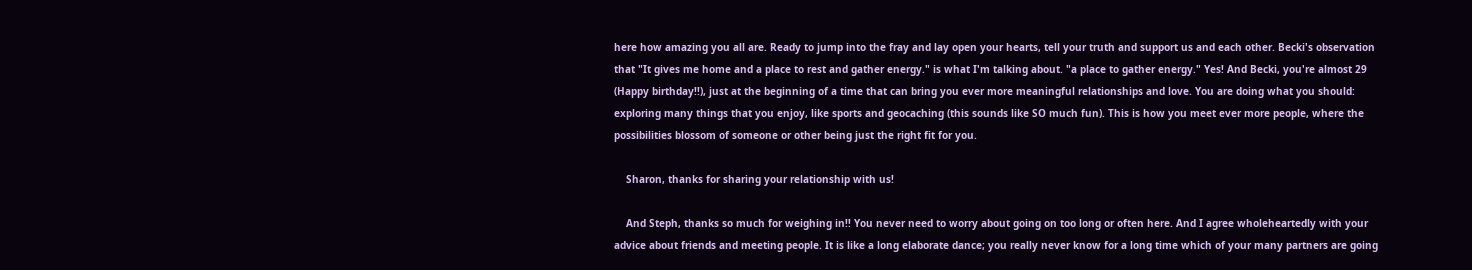here how amazing you all are. Ready to jump into the fray and lay open your hearts, tell your truth and support us and each other. Becki's observation that "It gives me home and a place to rest and gather energy." is what I'm talking about. "a place to gather energy." Yes! And Becki, you're almost 29 (Happy birthday!!), just at the beginning of a time that can bring you ever more meaningful relationships and love. You are doing what you should: exploring many things that you enjoy, like sports and geocaching (this sounds like SO much fun). This is how you meet ever more people, where the possibilities blossom of someone or other being just the right fit for you.

    Sharon, thanks for sharing your relationship with us!

    And Steph, thanks so much for weighing in!! You never need to worry about going on too long or often here. And I agree wholeheartedly with your advice about friends and meeting people. It is like a long elaborate dance; you really never know for a long time which of your many partners are going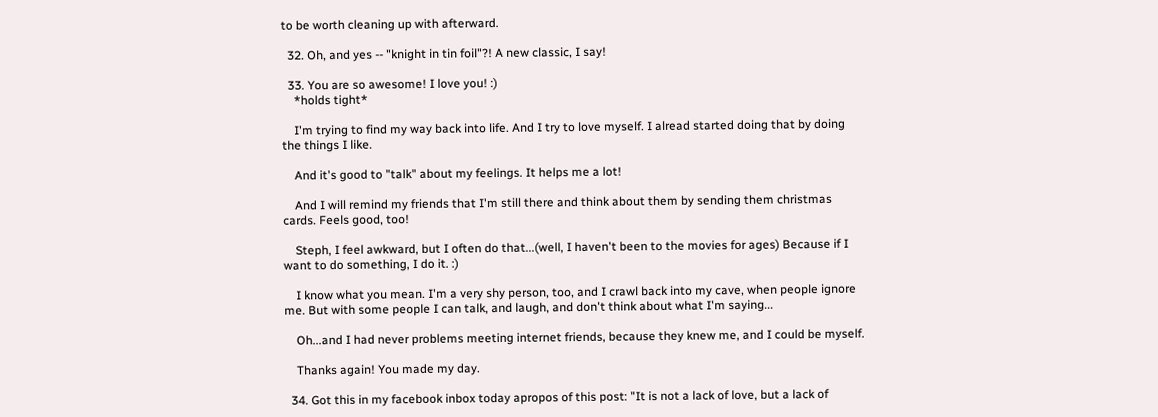to be worth cleaning up with afterward.

  32. Oh, and yes -- "knight in tin foil"?! A new classic, I say!

  33. You are so awesome! I love you! :)
    *holds tight*

    I'm trying to find my way back into life. And I try to love myself. I alread started doing that by doing the things I like.

    And it's good to "talk" about my feelings. It helps me a lot!

    And I will remind my friends that I'm still there and think about them by sending them christmas cards. Feels good, too!

    Steph, I feel awkward, but I often do that...(well, I haven't been to the movies for ages) Because if I want to do something, I do it. :)

    I know what you mean. I'm a very shy person, too, and I crawl back into my cave, when people ignore me. But with some people I can talk, and laugh, and don't think about what I'm saying...

    Oh...and I had never problems meeting internet friends, because they knew me, and I could be myself.

    Thanks again! You made my day.

  34. Got this in my facebook inbox today apropos of this post: "It is not a lack of love, but a lack of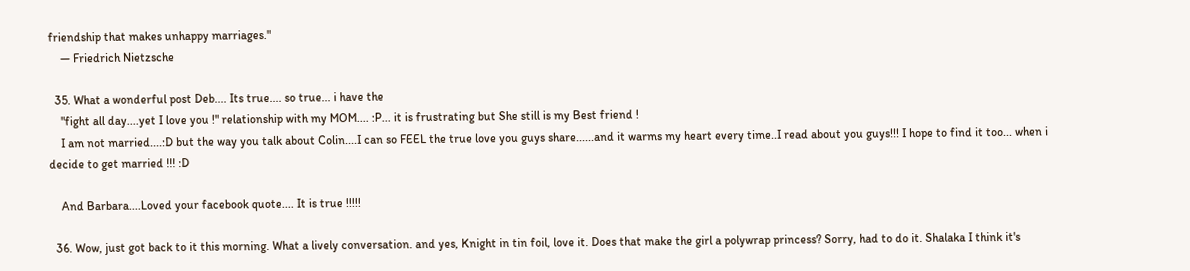friendship that makes unhappy marriages."
    — Friedrich Nietzsche

  35. What a wonderful post Deb.... Its true.... so true... i have the
    "fight all day....yet I love you !" relationship with my MOM.... :P... it is frustrating but She still is my Best friend !
    I am not married....:D but the way you talk about Colin....I can so FEEL the true love you guys share......and it warms my heart every time..I read about you guys!!! I hope to find it too... when i decide to get married !!! :D

    And Barbara....Loved your facebook quote.... It is true !!!!!

  36. Wow, just got back to it this morning. What a lively conversation. and yes, Knight in tin foil, love it. Does that make the girl a polywrap princess? Sorry, had to do it. Shalaka I think it's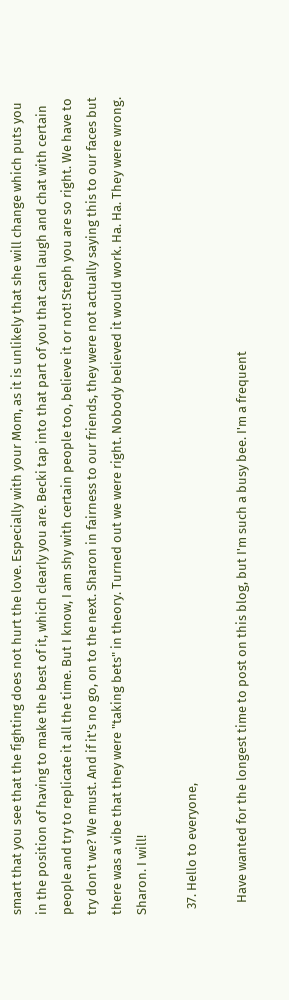smart that you see that the fighting does not hurt the love. Especially with your Mom, as it is unlikely that she will change which puts you in the position of having to make the best of it, which clearly you are. Becki tap into that part of you that can laugh and chat with certain people and try to replicate it all the time. But I know, I am shy with certain people too, believe it or not! Steph you are so right. We have to try don't we? We must. And if it's no go, on to the next. Sharon in fairness to our friends, they were not actually saying this to our faces but there was a vibe that they were "taking bets" in theory. Turned out we were right. Nobody believed it would work. Ha. Ha. They were wrong. Sharon. I will!

  37. Hello to everyone,

    Have wanted for the longest time to post on this blog, but I'm such a busy bee. I'm a frequent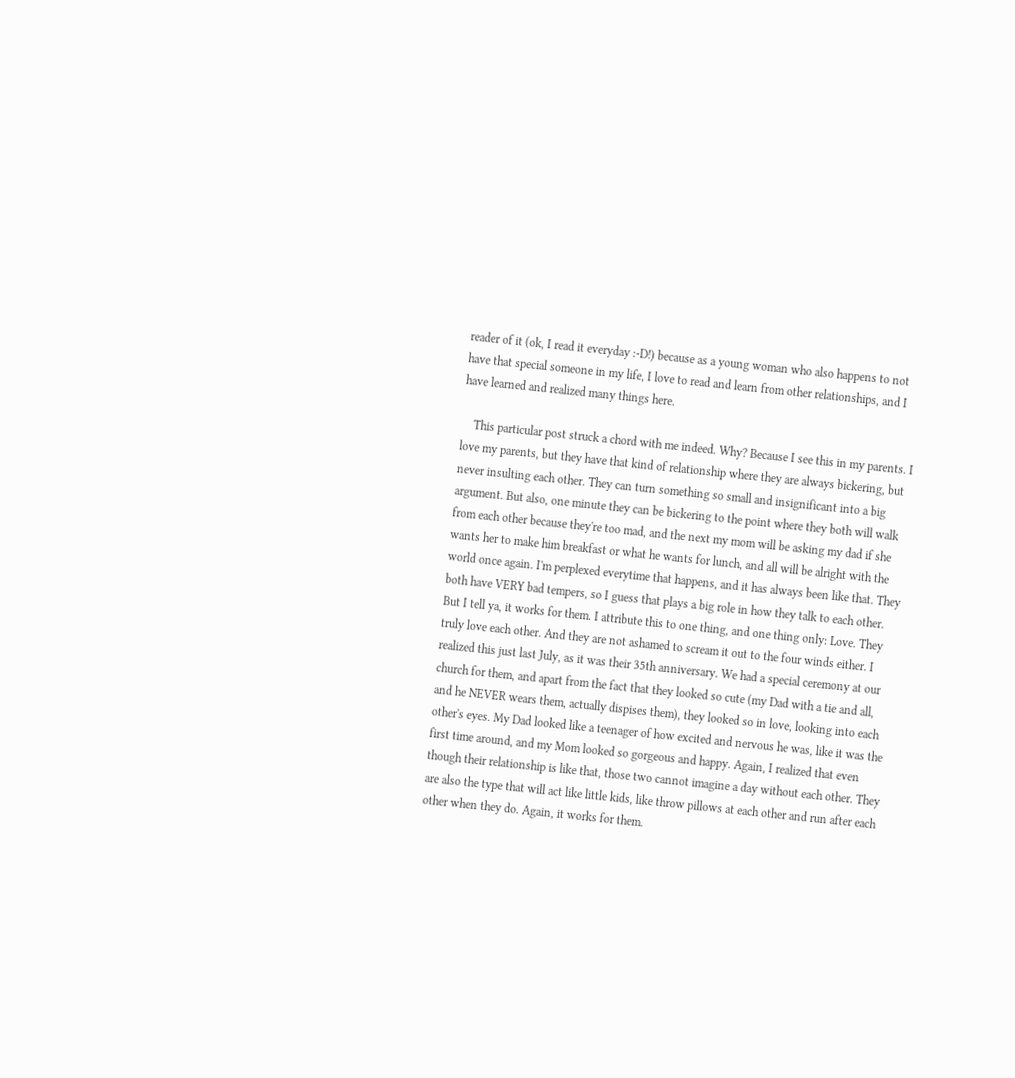reader of it (ok, I read it everyday :-D!) because as a young woman who also happens to not have that special someone in my life, I love to read and learn from other relationships, and I have learned and realized many things here.

    This particular post struck a chord with me indeed. Why? Because I see this in my parents. I love my parents, but they have that kind of relationship where they are always bickering, but never insulting each other. They can turn something so small and insignificant into a big argument. But also, one minute they can be bickering to the point where they both will walk from each other because they're too mad, and the next my mom will be asking my dad if she wants her to make him breakfast or what he wants for lunch, and all will be alright with the world once again. I'm perplexed everytime that happens, and it has always been like that. They both have VERY bad tempers, so I guess that plays a big role in how they talk to each other. But I tell ya, it works for them. I attribute this to one thing, and one thing only: Love. They truly love each other. And they are not ashamed to scream it out to the four winds either. I realized this just last July, as it was their 35th anniversary. We had a special ceremony at our church for them, and apart from the fact that they looked so cute (my Dad with a tie and all, and he NEVER wears them, actually dispises them), they looked so in love, looking into each other's eyes. My Dad looked like a teenager of how excited and nervous he was, like it was the first time around, and my Mom looked so gorgeous and happy. Again, I realized that even though their relationship is like that, those two cannot imagine a day without each other. They are also the type that will act like little kids, like throw pillows at each other and run after each other when they do. Again, it works for them.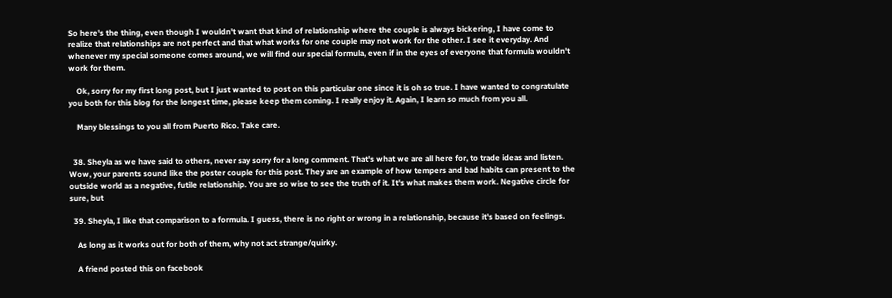So here's the thing, even though I wouldn't want that kind of relationship where the couple is always bickering, I have come to realize that relationships are not perfect and that what works for one couple may not work for the other. I see it everyday. And whenever my special someone comes around, we will find our special formula, even if in the eyes of everyone that formula wouldn't work for them.

    Ok, sorry for my first long post, but I just wanted to post on this particular one since it is oh so true. I have wanted to congratulate you both for this blog for the longest time, please keep them coming. I really enjoy it. Again, I learn so much from you all.

    Many blessings to you all from Puerto Rico. Take care.


  38. Sheyla as we have said to others, never say sorry for a long comment. That's what we are all here for, to trade ideas and listen. Wow, your parents sound like the poster couple for this post. They are an example of how tempers and bad habits can present to the outside world as a negative, futile relationship. You are so wise to see the truth of it. It's what makes them work. Negative circle for sure, but

  39. Sheyla, I like that comparison to a formula. I guess, there is no right or wrong in a relationship, because it's based on feelings.

    As long as it works out for both of them, why not act strange/quirky.

    A friend posted this on facebook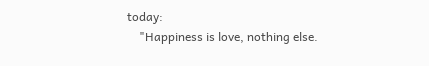today:
    "Happiness is love, nothing else.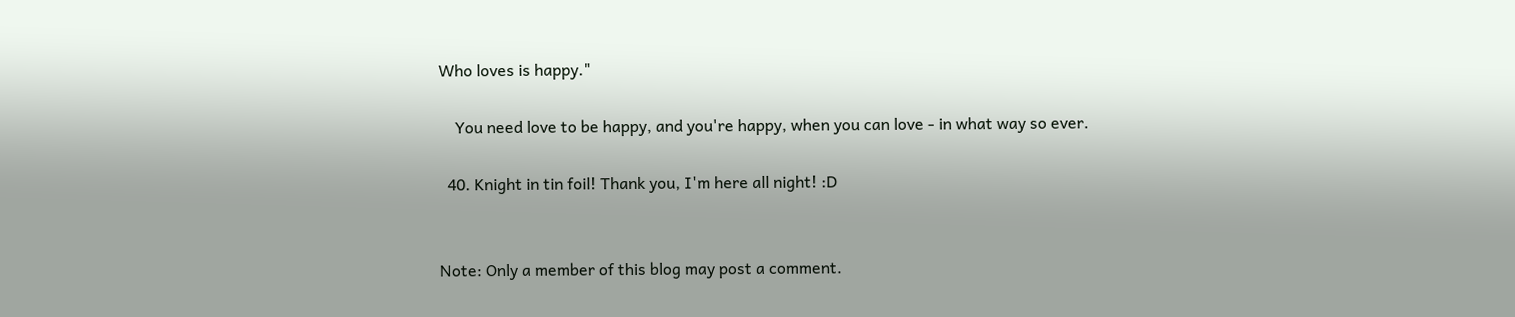Who loves is happy."

    You need love to be happy, and you're happy, when you can love - in what way so ever.

  40. Knight in tin foil! Thank you, I'm here all night! :D


Note: Only a member of this blog may post a comment.